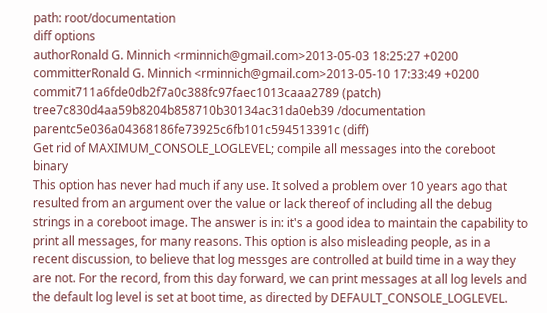path: root/documentation
diff options
authorRonald G. Minnich <rminnich@gmail.com>2013-05-03 18:25:27 +0200
committerRonald G. Minnich <rminnich@gmail.com>2013-05-10 17:33:49 +0200
commit711a6fde0db2f7a0c388fc97faec1013caaa2789 (patch)
tree7c830d4aa59b8204b858710b30134ac31da0eb39 /documentation
parentc5e036a04368186fe73925c6fb101c594513391c (diff)
Get rid of MAXIMUM_CONSOLE_LOGLEVEL; compile all messages into the coreboot binary
This option has never had much if any use. It solved a problem over 10 years ago that resulted from an argument over the value or lack thereof of including all the debug strings in a coreboot image. The answer is in: it's a good idea to maintain the capability to print all messages, for many reasons. This option is also misleading people, as in a recent discussion, to believe that log messges are controlled at build time in a way they are not. For the record, from this day forward, we can print messages at all log levels and the default log level is set at boot time, as directed by DEFAULT_CONSOLE_LOGLEVEL.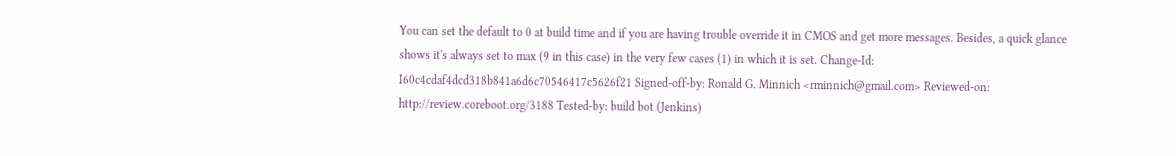You can set the default to 0 at build time and if you are having trouble override it in CMOS and get more messages. Besides, a quick glance shows it's always set to max (9 in this case) in the very few cases (1) in which it is set. Change-Id: I60c4cdaf4dcd318b841a6d6c70546417c5626f21 Signed-off-by: Ronald G. Minnich <rminnich@gmail.com> Reviewed-on: http://review.coreboot.org/3188 Tested-by: build bot (Jenkins)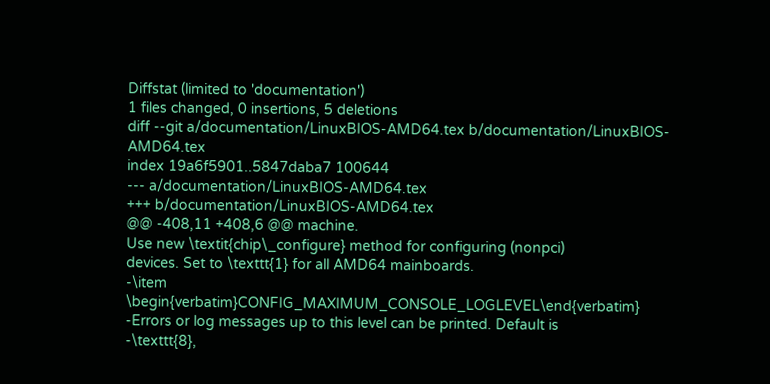Diffstat (limited to 'documentation')
1 files changed, 0 insertions, 5 deletions
diff --git a/documentation/LinuxBIOS-AMD64.tex b/documentation/LinuxBIOS-AMD64.tex
index 19a6f5901..5847daba7 100644
--- a/documentation/LinuxBIOS-AMD64.tex
+++ b/documentation/LinuxBIOS-AMD64.tex
@@ -408,11 +408,6 @@ machine.
Use new \textit{chip\_configure} method for configuring (nonpci)
devices. Set to \texttt{1} for all AMD64 mainboards.
-\item \begin{verbatim}CONFIG_MAXIMUM_CONSOLE_LOGLEVEL\end{verbatim}
-Errors or log messages up to this level can be printed. Default is
-\texttt{8},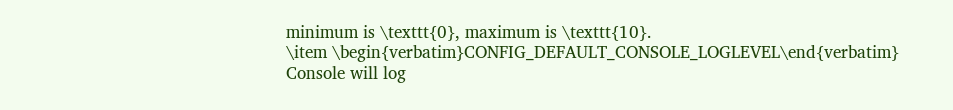minimum is \texttt{0}, maximum is \texttt{10}.
\item \begin{verbatim}CONFIG_DEFAULT_CONSOLE_LOGLEVEL\end{verbatim}
Console will log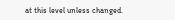at this level unless changed.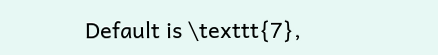Default is \texttt{7},